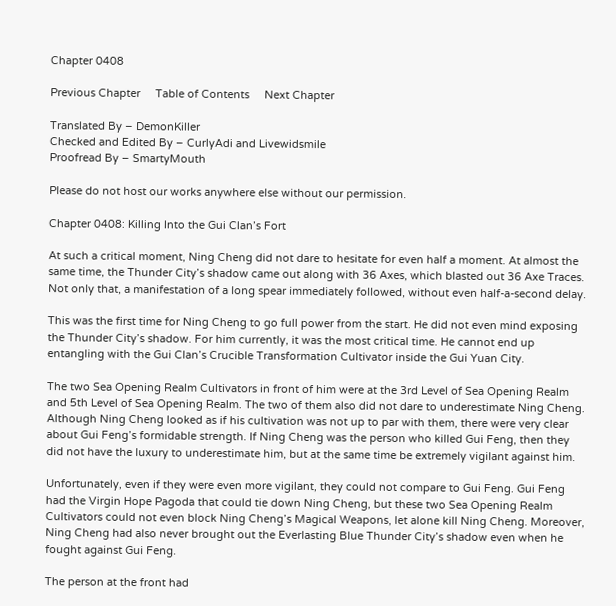Chapter 0408

Previous Chapter     Table of Contents     Next Chapter

Translated By – DemonKiller
Checked and Edited By – CurlyAdi and Livewidsmile
Proofread By – SmartyMouth

Please do not host our works anywhere else without our permission.

Chapter 0408: Killing Into the Gui Clan’s Fort

At such a critical moment, Ning Cheng did not dare to hesitate for even half a moment. At almost the same time, the Thunder City’s shadow came out along with 36 Axes, which blasted out 36 Axe Traces. Not only that, a manifestation of a long spear immediately followed, without even half-a-second delay.

This was the first time for Ning Cheng to go full power from the start. He did not even mind exposing the Thunder City’s shadow. For him currently, it was the most critical time. He cannot end up entangling with the Gui Clan’s Crucible Transformation Cultivator inside the Gui Yuan City.

The two Sea Opening Realm Cultivators in front of him were at the 3rd Level of Sea Opening Realm and 5th Level of Sea Opening Realm. The two of them also did not dare to underestimate Ning Cheng. Although Ning Cheng looked as if his cultivation was not up to par with them, there were very clear about Gui Feng’s formidable strength. If Ning Cheng was the person who killed Gui Feng, then they did not have the luxury to underestimate him, but at the same time be extremely vigilant against him.

Unfortunately, even if they were even more vigilant, they could not compare to Gui Feng. Gui Feng had the Virgin Hope Pagoda that could tie down Ning Cheng, but these two Sea Opening Realm Cultivators could not even block Ning Cheng’s Magical Weapons, let alone kill Ning Cheng. Moreover, Ning Cheng had also never brought out the Everlasting Blue Thunder City’s shadow even when he fought against Gui Feng.

The person at the front had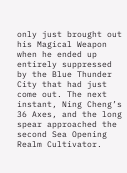only just brought out his Magical Weapon when he ended up entirely suppressed by the Blue Thunder City that had just come out. The next instant, Ning Cheng’s 36 Axes, and the long spear approached the second Sea Opening Realm Cultivator.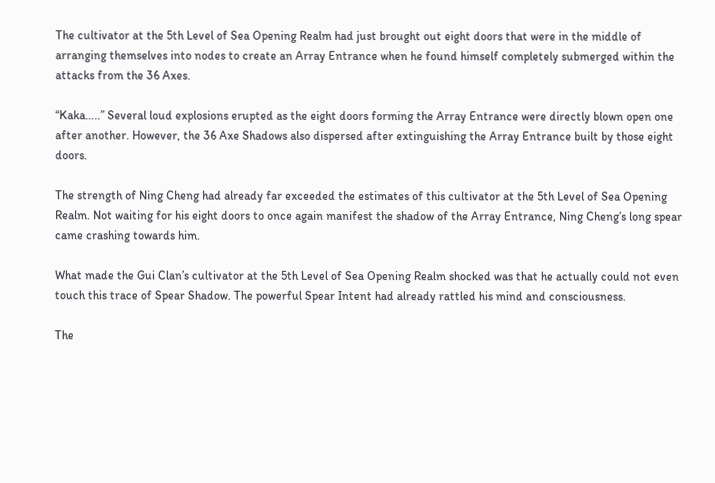The cultivator at the 5th Level of Sea Opening Realm had just brought out eight doors that were in the middle of arranging themselves into nodes to create an Array Entrance when he found himself completely submerged within the attacks from the 36 Axes.

“Kaka…..” Several loud explosions erupted as the eight doors forming the Array Entrance were directly blown open one after another. However, the 36 Axe Shadows also dispersed after extinguishing the Array Entrance built by those eight doors.

The strength of Ning Cheng had already far exceeded the estimates of this cultivator at the 5th Level of Sea Opening Realm. Not waiting for his eight doors to once again manifest the shadow of the Array Entrance, Ning Cheng’s long spear came crashing towards him.

What made the Gui Clan’s cultivator at the 5th Level of Sea Opening Realm shocked was that he actually could not even touch this trace of Spear Shadow. The powerful Spear Intent had already rattled his mind and consciousness.

The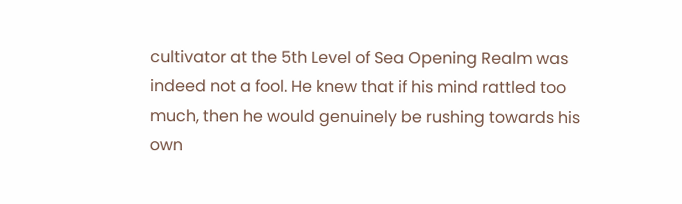cultivator at the 5th Level of Sea Opening Realm was indeed not a fool. He knew that if his mind rattled too much, then he would genuinely be rushing towards his own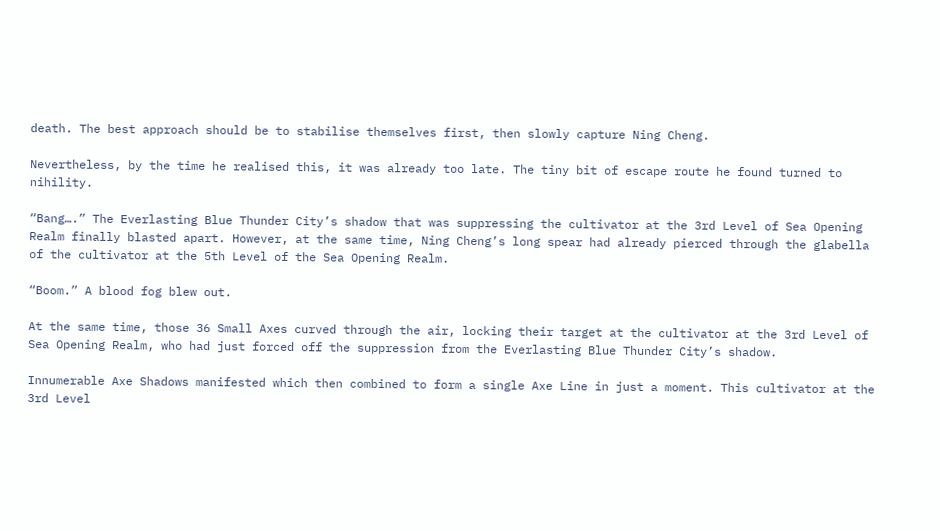death. The best approach should be to stabilise themselves first, then slowly capture Ning Cheng.

Nevertheless, by the time he realised this, it was already too late. The tiny bit of escape route he found turned to nihility.

“Bang….” The Everlasting Blue Thunder City’s shadow that was suppressing the cultivator at the 3rd Level of Sea Opening Realm finally blasted apart. However, at the same time, Ning Cheng’s long spear had already pierced through the glabella of the cultivator at the 5th Level of the Sea Opening Realm.

“Boom.” A blood fog blew out.

At the same time, those 36 Small Axes curved through the air, locking their target at the cultivator at the 3rd Level of Sea Opening Realm, who had just forced off the suppression from the Everlasting Blue Thunder City’s shadow.

Innumerable Axe Shadows manifested which then combined to form a single Axe Line in just a moment. This cultivator at the 3rd Level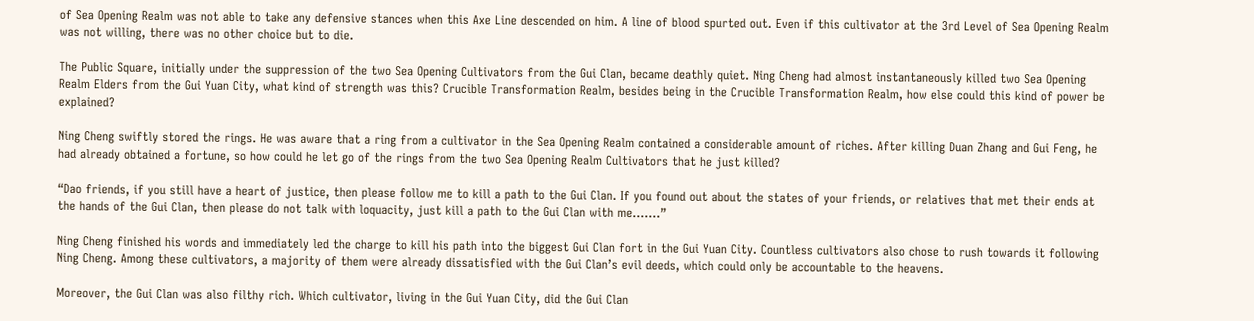of Sea Opening Realm was not able to take any defensive stances when this Axe Line descended on him. A line of blood spurted out. Even if this cultivator at the 3rd Level of Sea Opening Realm was not willing, there was no other choice but to die.

The Public Square, initially under the suppression of the two Sea Opening Cultivators from the Gui Clan, became deathly quiet. Ning Cheng had almost instantaneously killed two Sea Opening Realm Elders from the Gui Yuan City, what kind of strength was this? Crucible Transformation Realm, besides being in the Crucible Transformation Realm, how else could this kind of power be explained?

Ning Cheng swiftly stored the rings. He was aware that a ring from a cultivator in the Sea Opening Realm contained a considerable amount of riches. After killing Duan Zhang and Gui Feng, he had already obtained a fortune, so how could he let go of the rings from the two Sea Opening Realm Cultivators that he just killed?

“Dao friends, if you still have a heart of justice, then please follow me to kill a path to the Gui Clan. If you found out about the states of your friends, or relatives that met their ends at the hands of the Gui Clan, then please do not talk with loquacity, just kill a path to the Gui Clan with me…….”

Ning Cheng finished his words and immediately led the charge to kill his path into the biggest Gui Clan fort in the Gui Yuan City. Countless cultivators also chose to rush towards it following Ning Cheng. Among these cultivators, a majority of them were already dissatisfied with the Gui Clan’s evil deeds, which could only be accountable to the heavens.

Moreover, the Gui Clan was also filthy rich. Which cultivator, living in the Gui Yuan City, did the Gui Clan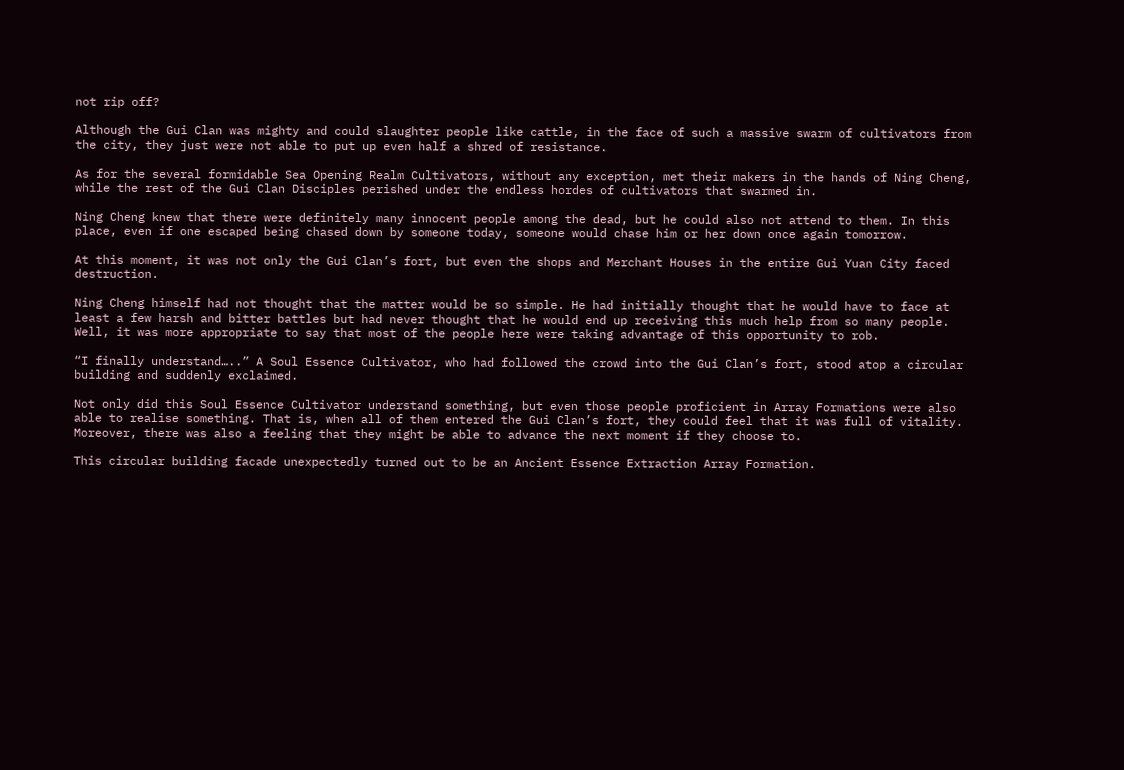not rip off?

Although the Gui Clan was mighty and could slaughter people like cattle, in the face of such a massive swarm of cultivators from the city, they just were not able to put up even half a shred of resistance.

As for the several formidable Sea Opening Realm Cultivators, without any exception, met their makers in the hands of Ning Cheng, while the rest of the Gui Clan Disciples perished under the endless hordes of cultivators that swarmed in.

Ning Cheng knew that there were definitely many innocent people among the dead, but he could also not attend to them. In this place, even if one escaped being chased down by someone today, someone would chase him or her down once again tomorrow.

At this moment, it was not only the Gui Clan’s fort, but even the shops and Merchant Houses in the entire Gui Yuan City faced destruction.

Ning Cheng himself had not thought that the matter would be so simple. He had initially thought that he would have to face at least a few harsh and bitter battles but had never thought that he would end up receiving this much help from so many people. Well, it was more appropriate to say that most of the people here were taking advantage of this opportunity to rob.

“I finally understand…..” A Soul Essence Cultivator, who had followed the crowd into the Gui Clan’s fort, stood atop a circular building and suddenly exclaimed.

Not only did this Soul Essence Cultivator understand something, but even those people proficient in Array Formations were also able to realise something. That is, when all of them entered the Gui Clan’s fort, they could feel that it was full of vitality. Moreover, there was also a feeling that they might be able to advance the next moment if they choose to.

This circular building facade unexpectedly turned out to be an Ancient Essence Extraction Array Formation.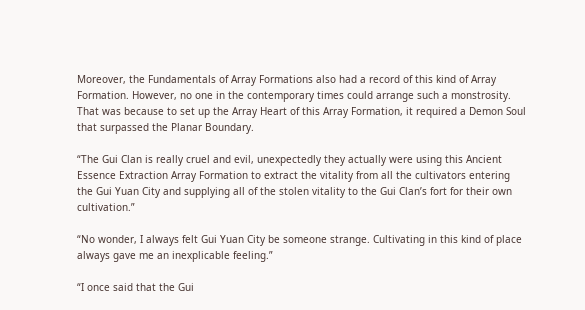Moreover, the Fundamentals of Array Formations also had a record of this kind of Array Formation. However, no one in the contemporary times could arrange such a monstrosity. That was because to set up the Array Heart of this Array Formation, it required a Demon Soul that surpassed the Planar Boundary.

“The Gui Clan is really cruel and evil, unexpectedly they actually were using this Ancient Essence Extraction Array Formation to extract the vitality from all the cultivators entering the Gui Yuan City and supplying all of the stolen vitality to the Gui Clan’s fort for their own cultivation.”

“No wonder, I always felt Gui Yuan City be someone strange. Cultivating in this kind of place always gave me an inexplicable feeling.”

“I once said that the Gui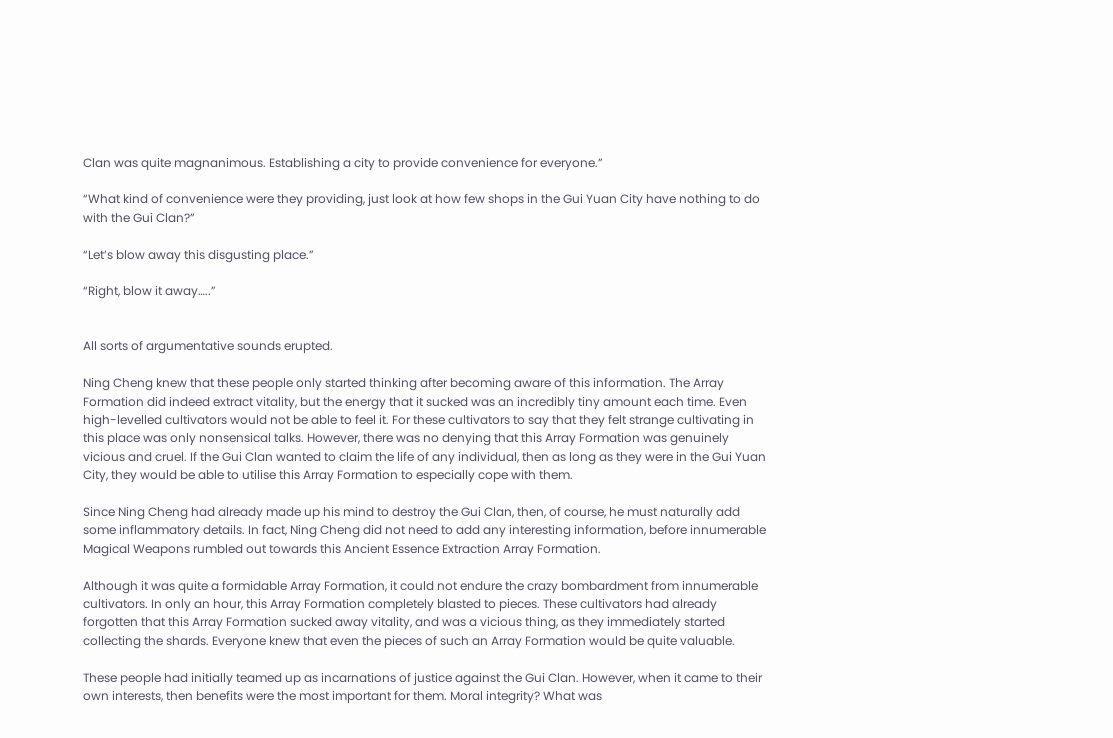Clan was quite magnanimous. Establishing a city to provide convenience for everyone.”

“What kind of convenience were they providing, just look at how few shops in the Gui Yuan City have nothing to do with the Gui Clan?”

“Let’s blow away this disgusting place.”

“Right, blow it away…..”


All sorts of argumentative sounds erupted.

Ning Cheng knew that these people only started thinking after becoming aware of this information. The Array Formation did indeed extract vitality, but the energy that it sucked was an incredibly tiny amount each time. Even high-levelled cultivators would not be able to feel it. For these cultivators to say that they felt strange cultivating in this place was only nonsensical talks. However, there was no denying that this Array Formation was genuinely vicious and cruel. If the Gui Clan wanted to claim the life of any individual, then as long as they were in the Gui Yuan City, they would be able to utilise this Array Formation to especially cope with them.

Since Ning Cheng had already made up his mind to destroy the Gui Clan, then, of course, he must naturally add some inflammatory details. In fact, Ning Cheng did not need to add any interesting information, before innumerable Magical Weapons rumbled out towards this Ancient Essence Extraction Array Formation.

Although it was quite a formidable Array Formation, it could not endure the crazy bombardment from innumerable cultivators. In only an hour, this Array Formation completely blasted to pieces. These cultivators had already forgotten that this Array Formation sucked away vitality, and was a vicious thing, as they immediately started collecting the shards. Everyone knew that even the pieces of such an Array Formation would be quite valuable.

These people had initially teamed up as incarnations of justice against the Gui Clan. However, when it came to their own interests, then benefits were the most important for them. Moral integrity? What was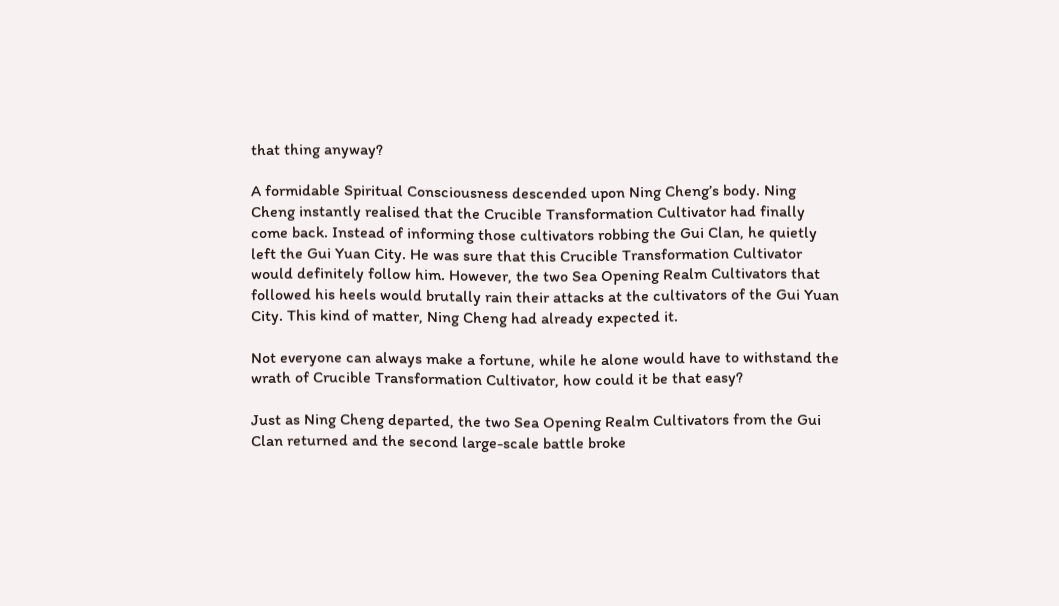that thing anyway?

A formidable Spiritual Consciousness descended upon Ning Cheng’s body. Ning Cheng instantly realised that the Crucible Transformation Cultivator had finally come back. Instead of informing those cultivators robbing the Gui Clan, he quietly left the Gui Yuan City. He was sure that this Crucible Transformation Cultivator would definitely follow him. However, the two Sea Opening Realm Cultivators that followed his heels would brutally rain their attacks at the cultivators of the Gui Yuan City. This kind of matter, Ning Cheng had already expected it.

Not everyone can always make a fortune, while he alone would have to withstand the wrath of Crucible Transformation Cultivator, how could it be that easy?

Just as Ning Cheng departed, the two Sea Opening Realm Cultivators from the Gui Clan returned and the second large-scale battle broke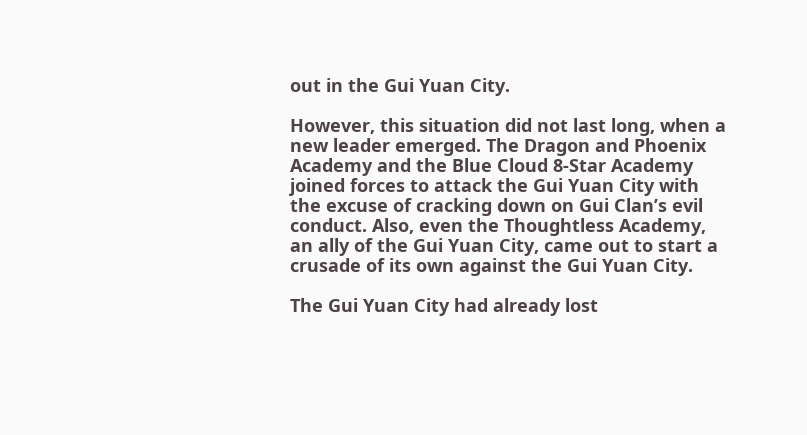out in the Gui Yuan City.

However, this situation did not last long, when a new leader emerged. The Dragon and Phoenix Academy and the Blue Cloud 8-Star Academy joined forces to attack the Gui Yuan City with the excuse of cracking down on Gui Clan’s evil conduct. Also, even the Thoughtless Academy, an ally of the Gui Yuan City, came out to start a crusade of its own against the Gui Yuan City.

The Gui Yuan City had already lost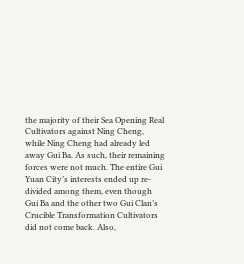the majority of their Sea Opening Real Cultivators against Ning Cheng, while Ning Cheng had already led away Gui Ba. As such, their remaining forces were not much. The entire Gui Yuan City’s interests ended up re-divided among them, even though Gui Ba and the other two Gui Clan’s Crucible Transformation Cultivators did not come back. Also,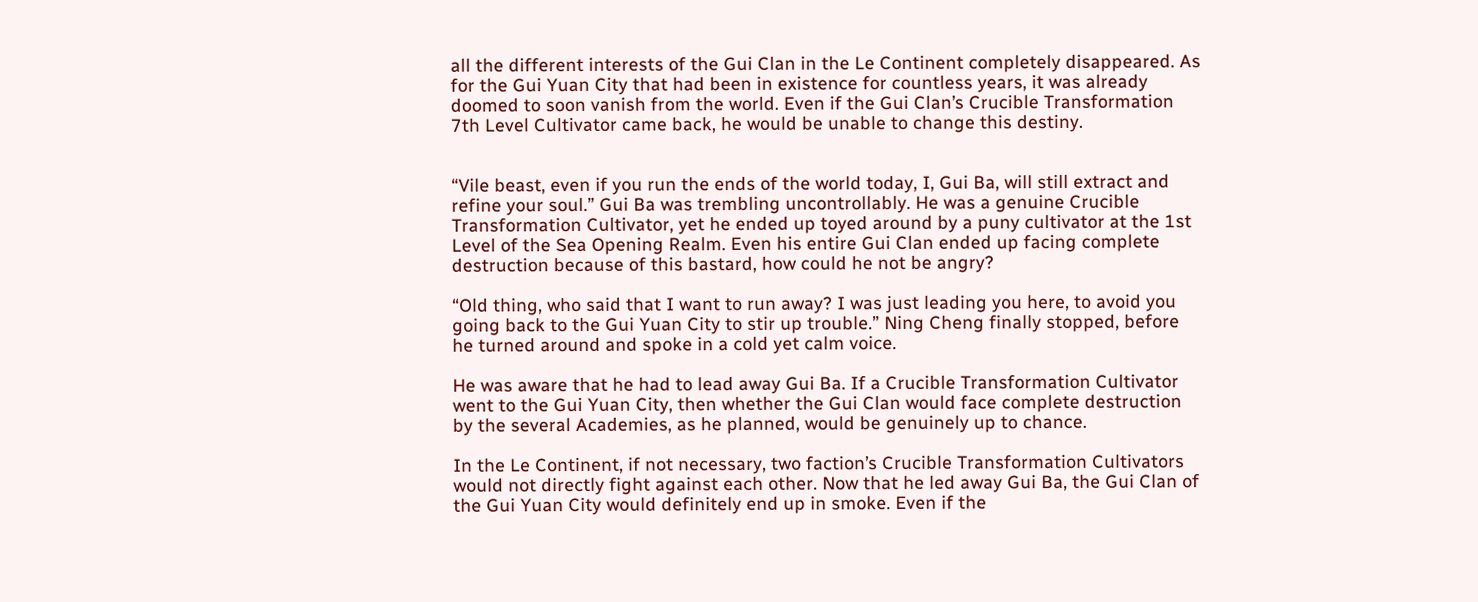all the different interests of the Gui Clan in the Le Continent completely disappeared. As for the Gui Yuan City that had been in existence for countless years, it was already doomed to soon vanish from the world. Even if the Gui Clan’s Crucible Transformation 7th Level Cultivator came back, he would be unable to change this destiny.


“Vile beast, even if you run the ends of the world today, I, Gui Ba, will still extract and refine your soul.” Gui Ba was trembling uncontrollably. He was a genuine Crucible Transformation Cultivator, yet he ended up toyed around by a puny cultivator at the 1st Level of the Sea Opening Realm. Even his entire Gui Clan ended up facing complete destruction because of this bastard, how could he not be angry?

“Old thing, who said that I want to run away? I was just leading you here, to avoid you going back to the Gui Yuan City to stir up trouble.” Ning Cheng finally stopped, before he turned around and spoke in a cold yet calm voice.

He was aware that he had to lead away Gui Ba. If a Crucible Transformation Cultivator went to the Gui Yuan City, then whether the Gui Clan would face complete destruction by the several Academies, as he planned, would be genuinely up to chance.

In the Le Continent, if not necessary, two faction’s Crucible Transformation Cultivators would not directly fight against each other. Now that he led away Gui Ba, the Gui Clan of the Gui Yuan City would definitely end up in smoke. Even if the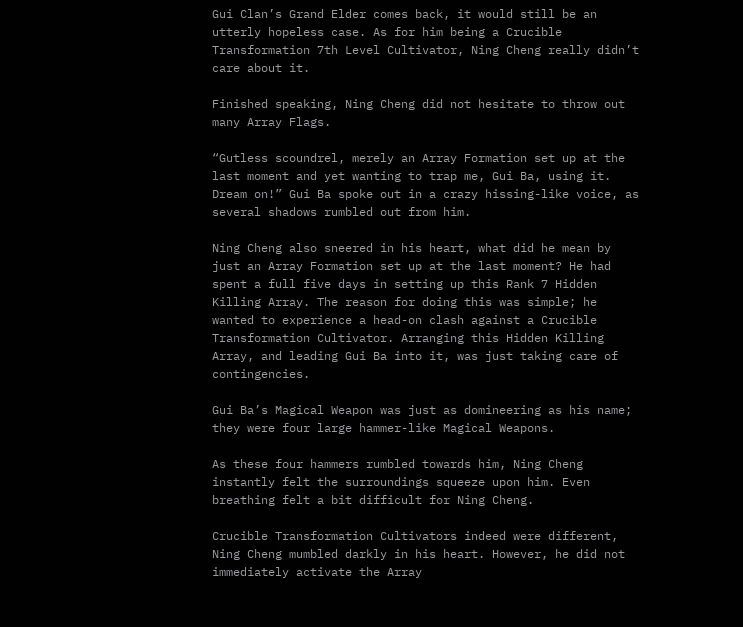Gui Clan’s Grand Elder comes back, it would still be an utterly hopeless case. As for him being a Crucible Transformation 7th Level Cultivator, Ning Cheng really didn’t care about it.

Finished speaking, Ning Cheng did not hesitate to throw out many Array Flags.

“Gutless scoundrel, merely an Array Formation set up at the last moment and yet wanting to trap me, Gui Ba, using it. Dream on!” Gui Ba spoke out in a crazy hissing-like voice, as several shadows rumbled out from him.

Ning Cheng also sneered in his heart, what did he mean by just an Array Formation set up at the last moment? He had spent a full five days in setting up this Rank 7 Hidden Killing Array. The reason for doing this was simple; he wanted to experience a head-on clash against a Crucible Transformation Cultivator. Arranging this Hidden Killing Array, and leading Gui Ba into it, was just taking care of contingencies.

Gui Ba’s Magical Weapon was just as domineering as his name; they were four large hammer-like Magical Weapons.

As these four hammers rumbled towards him, Ning Cheng instantly felt the surroundings squeeze upon him. Even breathing felt a bit difficult for Ning Cheng.

Crucible Transformation Cultivators indeed were different, Ning Cheng mumbled darkly in his heart. However, he did not immediately activate the Array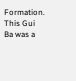Formation. This Gui Ba was a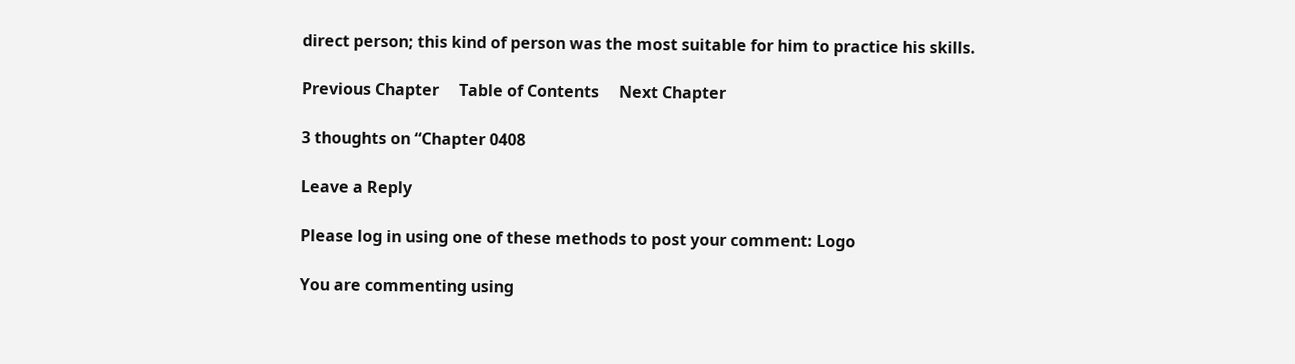direct person; this kind of person was the most suitable for him to practice his skills.

Previous Chapter     Table of Contents     Next Chapter

3 thoughts on “Chapter 0408

Leave a Reply

Please log in using one of these methods to post your comment: Logo

You are commenting using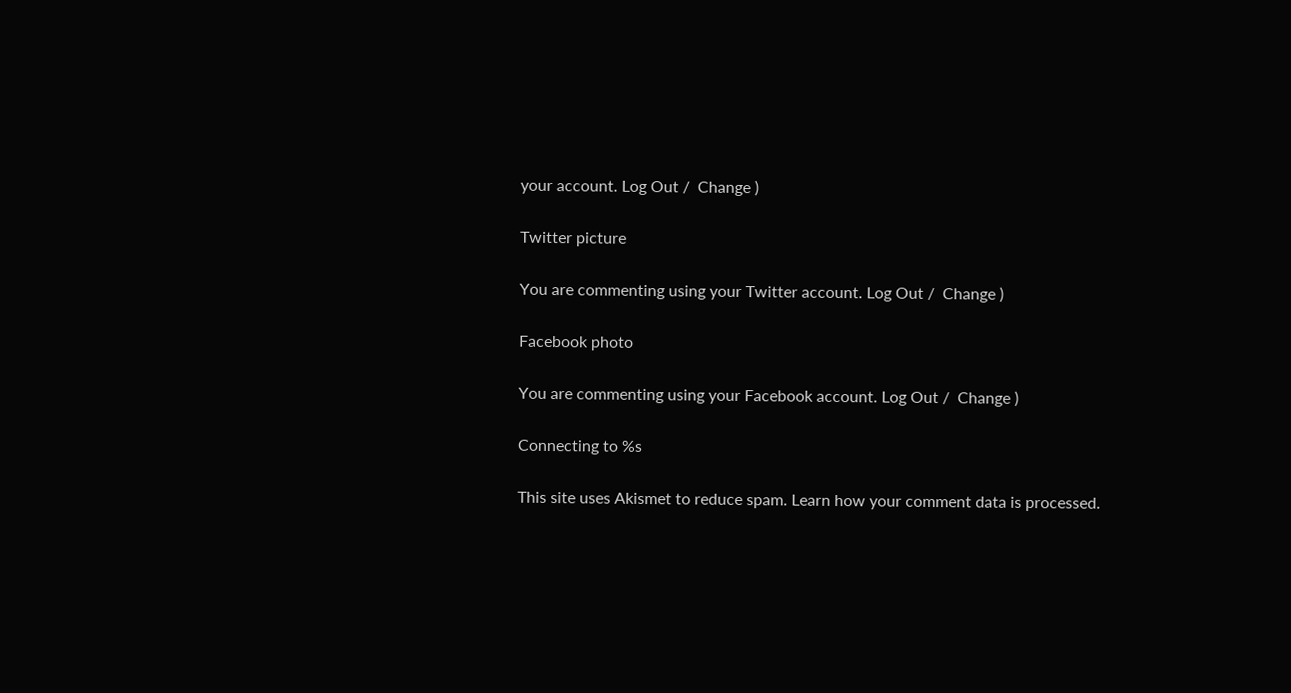your account. Log Out /  Change )

Twitter picture

You are commenting using your Twitter account. Log Out /  Change )

Facebook photo

You are commenting using your Facebook account. Log Out /  Change )

Connecting to %s

This site uses Akismet to reduce spam. Learn how your comment data is processed.